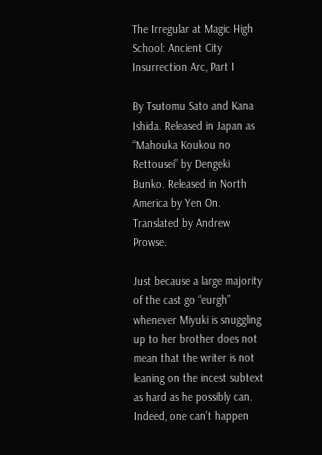The Irregular at Magic High School: Ancient City Insurrection Arc, Part I

By Tsutomu Sato and Kana Ishida. Released in Japan as “Mahouka Koukou no Rettousei” by Dengeki Bunko. Released in North America by Yen On. Translated by Andrew Prowse.

Just because a large majority of the cast go “eurgh” whenever Miyuki is snuggling up to her brother does not mean that the writer is not leaning on the incest subtext as hard as he possibly can. Indeed, one can’t happen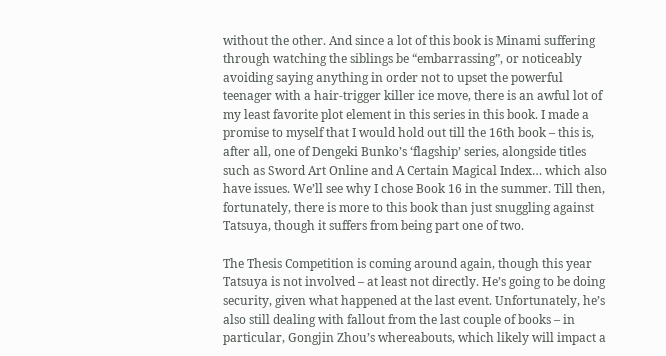without the other. And since a lot of this book is Minami suffering through watching the siblings be “embarrassing”, or noticeably avoiding saying anything in order not to upset the powerful teenager with a hair-trigger killer ice move, there is an awful lot of my least favorite plot element in this series in this book. I made a promise to myself that I would hold out till the 16th book – this is, after all, one of Dengeki Bunko’s ‘flagship’ series, alongside titles such as Sword Art Online and A Certain Magical Index… which also have issues. We’ll see why I chose Book 16 in the summer. Till then, fortunately, there is more to this book than just snuggling against Tatsuya, though it suffers from being part one of two.

The Thesis Competition is coming around again, though this year Tatsuya is not involved – at least not directly. He’s going to be doing security, given what happened at the last event. Unfortunately, he’s also still dealing with fallout from the last couple of books – in particular, Gongjin Zhou’s whereabouts, which likely will impact a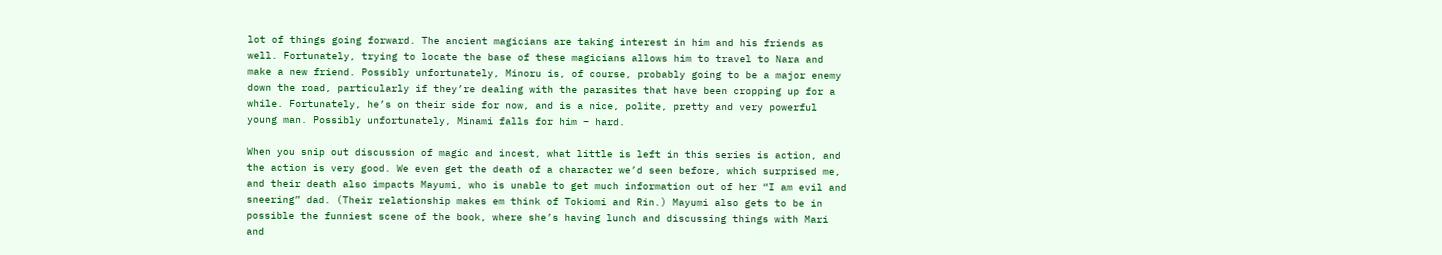lot of things going forward. The ancient magicians are taking interest in him and his friends as well. Fortunately, trying to locate the base of these magicians allows him to travel to Nara and make a new friend. Possibly unfortunately, Minoru is, of course, probably going to be a major enemy down the road, particularly if they’re dealing with the parasites that have been cropping up for a while. Fortunately, he’s on their side for now, and is a nice, polite, pretty and very powerful young man. Possibly unfortunately, Minami falls for him – hard.

When you snip out discussion of magic and incest, what little is left in this series is action, and the action is very good. We even get the death of a character we’d seen before, which surprised me, and their death also impacts Mayumi, who is unable to get much information out of her “I am evil and sneering” dad. (Their relationship makes em think of Tokiomi and Rin.) Mayumi also gets to be in possible the funniest scene of the book, where she’s having lunch and discussing things with Mari and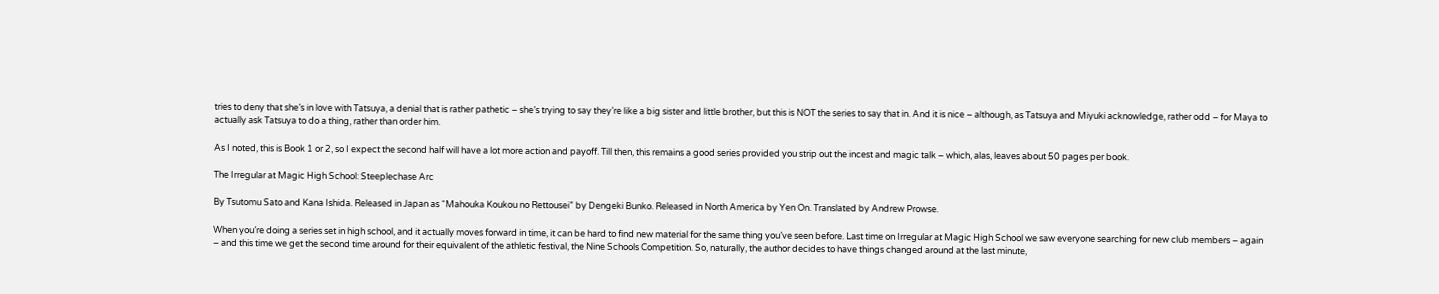tries to deny that she’s in love with Tatsuya, a denial that is rather pathetic – she’s trying to say they’re like a big sister and little brother, but this is NOT the series to say that in. And it is nice – although, as Tatsuya and Miyuki acknowledge, rather odd – for Maya to actually ask Tatsuya to do a thing, rather than order him.

As I noted, this is Book 1 or 2, so I expect the second half will have a lot more action and payoff. Till then, this remains a good series provided you strip out the incest and magic talk – which, alas, leaves about 50 pages per book.

The Irregular at Magic High School: Steeplechase Arc

By Tsutomu Sato and Kana Ishida. Released in Japan as “Mahouka Koukou no Rettousei” by Dengeki Bunko. Released in North America by Yen On. Translated by Andrew Prowse.

When you’re doing a series set in high school, and it actually moves forward in time, it can be hard to find new material for the same thing you’ve seen before. Last time on Irregular at Magic High School we saw everyone searching for new club members – again – and this time we get the second time around for their equivalent of the athletic festival, the Nine Schools Competition. So, naturally, the author decides to have things changed around at the last minute,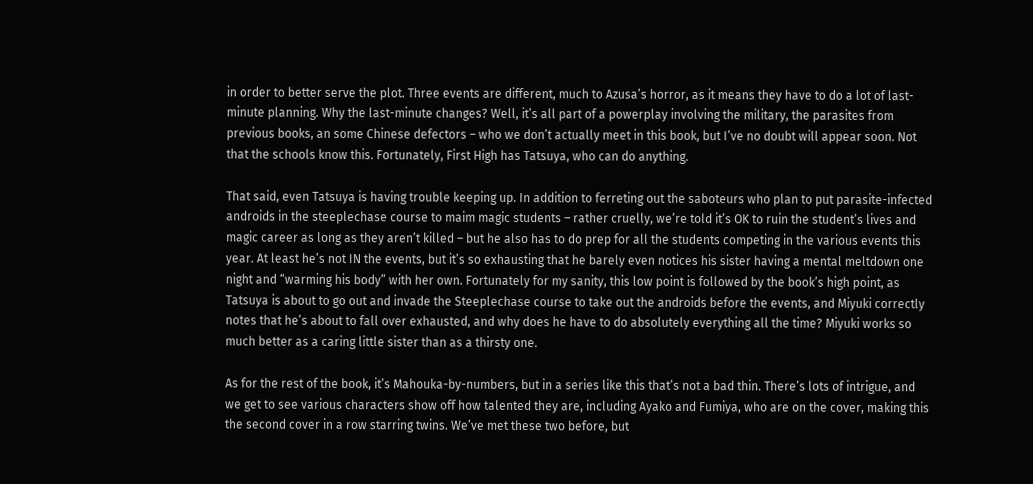in order to better serve the plot. Three events are different, much to Azusa’s horror, as it means they have to do a lot of last-minute planning. Why the last-minute changes? Well, it’s all part of a powerplay involving the military, the parasites from previous books, an some Chinese defectors – who we don’t actually meet in this book, but I’ve no doubt will appear soon. Not that the schools know this. Fortunately, First High has Tatsuya, who can do anything.

That said, even Tatsuya is having trouble keeping up. In addition to ferreting out the saboteurs who plan to put parasite-infected androids in the steeplechase course to maim magic students – rather cruelly, we’re told it’s OK to ruin the student’s lives and magic career as long as they aren’t killed – but he also has to do prep for all the students competing in the various events this year. At least he’s not IN the events, but it’s so exhausting that he barely even notices his sister having a mental meltdown one night and “warming his body” with her own. Fortunately for my sanity, this low point is followed by the book’s high point, as Tatsuya is about to go out and invade the Steeplechase course to take out the androids before the events, and Miyuki correctly notes that he’s about to fall over exhausted, and why does he have to do absolutely everything all the time? Miyuki works so much better as a caring little sister than as a thirsty one.

As for the rest of the book, it’s Mahouka-by-numbers, but in a series like this that’s not a bad thin. There’s lots of intrigue, and we get to see various characters show off how talented they are, including Ayako and Fumiya, who are on the cover, making this the second cover in a row starring twins. We’ve met these two before, but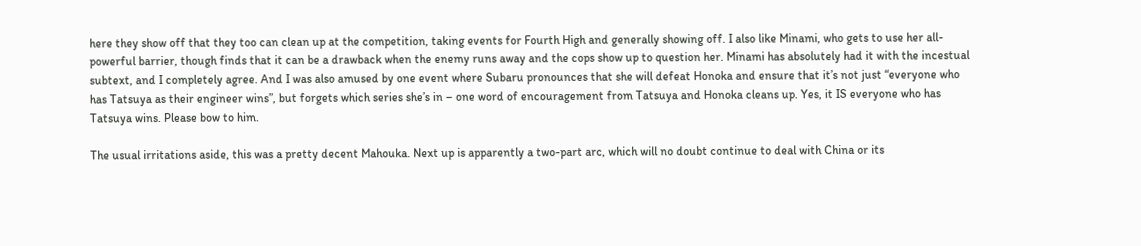here they show off that they too can clean up at the competition, taking events for Fourth High and generally showing off. I also like Minami, who gets to use her all-powerful barrier, though finds that it can be a drawback when the enemy runs away and the cops show up to question her. Minami has absolutely had it with the incestual subtext, and I completely agree. And I was also amused by one event where Subaru pronounces that she will defeat Honoka and ensure that it’s not just “everyone who has Tatsuya as their engineer wins”, but forgets which series she’s in – one word of encouragement from Tatsuya and Honoka cleans up. Yes, it IS everyone who has Tatsuya wins. Please bow to him.

The usual irritations aside, this was a pretty decent Mahouka. Next up is apparently a two-part arc, which will no doubt continue to deal with China or its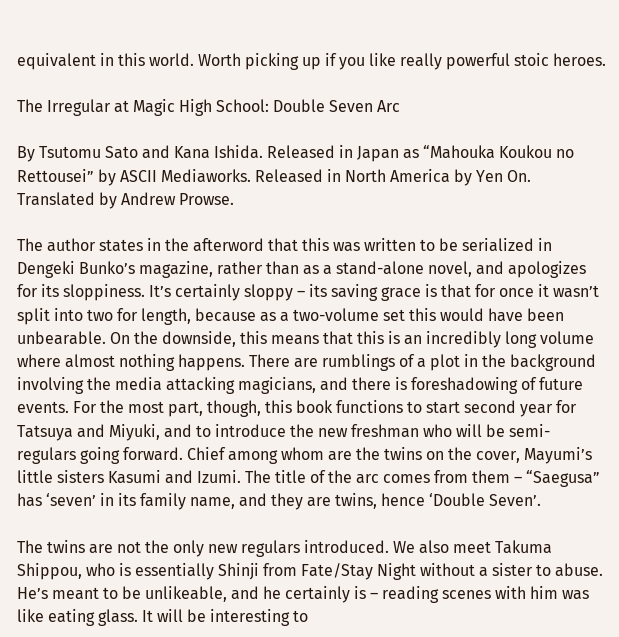equivalent in this world. Worth picking up if you like really powerful stoic heroes.

The Irregular at Magic High School: Double Seven Arc

By Tsutomu Sato and Kana Ishida. Released in Japan as “Mahouka Koukou no Rettousei” by ASCII Mediaworks. Released in North America by Yen On. Translated by Andrew Prowse.

The author states in the afterword that this was written to be serialized in Dengeki Bunko’s magazine, rather than as a stand-alone novel, and apologizes for its sloppiness. It’s certainly sloppy – its saving grace is that for once it wasn’t split into two for length, because as a two-volume set this would have been unbearable. On the downside, this means that this is an incredibly long volume where almost nothing happens. There are rumblings of a plot in the background involving the media attacking magicians, and there is foreshadowing of future events. For the most part, though, this book functions to start second year for Tatsuya and Miyuki, and to introduce the new freshman who will be semi-regulars going forward. Chief among whom are the twins on the cover, Mayumi’s little sisters Kasumi and Izumi. The title of the arc comes from them – “Saegusa” has ‘seven’ in its family name, and they are twins, hence ‘Double Seven’.

The twins are not the only new regulars introduced. We also meet Takuma Shippou, who is essentially Shinji from Fate/Stay Night without a sister to abuse. He’s meant to be unlikeable, and he certainly is – reading scenes with him was like eating glass. It will be interesting to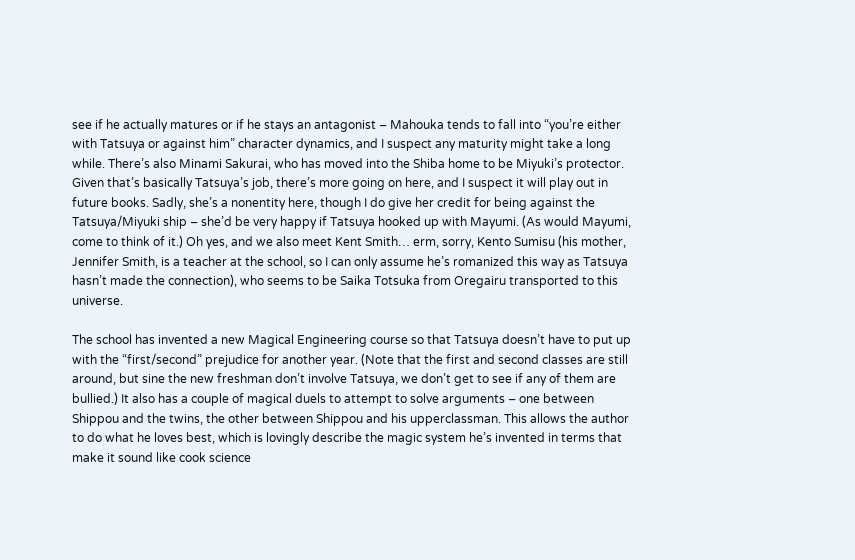see if he actually matures or if he stays an antagonist – Mahouka tends to fall into “you’re either with Tatsuya or against him” character dynamics, and I suspect any maturity might take a long while. There’s also Minami Sakurai, who has moved into the Shiba home to be Miyuki’s protector. Given that’s basically Tatsuya’s job, there’s more going on here, and I suspect it will play out in future books. Sadly, she’s a nonentity here, though I do give her credit for being against the Tatsuya/Miyuki ship – she’d be very happy if Tatsuya hooked up with Mayumi. (As would Mayumi, come to think of it.) Oh yes, and we also meet Kent Smith… erm, sorry, Kento Sumisu (his mother, Jennifer Smith, is a teacher at the school, so I can only assume he’s romanized this way as Tatsuya hasn’t made the connection), who seems to be Saika Totsuka from Oregairu transported to this universe.

The school has invented a new Magical Engineering course so that Tatsuya doesn’t have to put up with the “first/second” prejudice for another year. (Note that the first and second classes are still around, but sine the new freshman don’t involve Tatsuya, we don’t get to see if any of them are bullied.) It also has a couple of magical duels to attempt to solve arguments – one between Shippou and the twins, the other between Shippou and his upperclassman. This allows the author to do what he loves best, which is lovingly describe the magic system he’s invented in terms that make it sound like cook science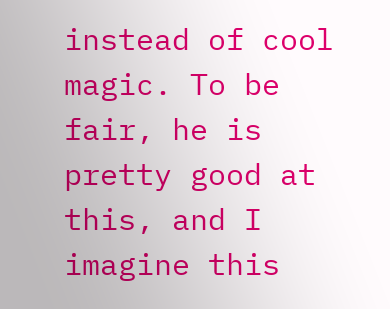instead of cool magic. To be fair, he is pretty good at this, and I imagine this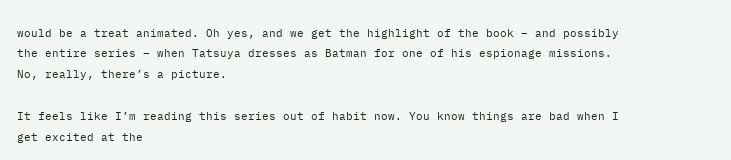would be a treat animated. Oh yes, and we get the highlight of the book – and possibly the entire series – when Tatsuya dresses as Batman for one of his espionage missions. No, really, there’s a picture.

It feels like I’m reading this series out of habit now. You know things are bad when I get excited at the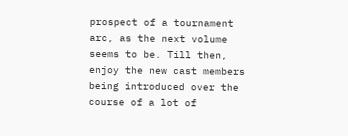prospect of a tournament arc, as the next volume seems to be. Till then, enjoy the new cast members being introduced over the course of a lot of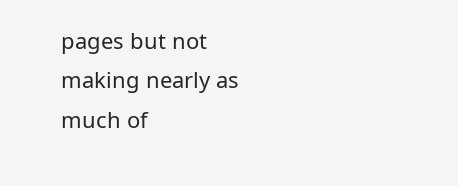pages but not making nearly as much of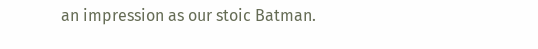an impression as our stoic Batman.